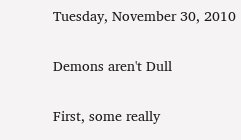Tuesday, November 30, 2010

Demons aren't Dull

First, some really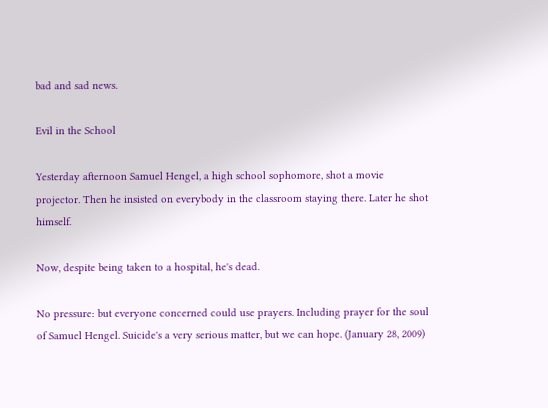bad and sad news.

Evil in the School

Yesterday afternoon Samuel Hengel, a high school sophomore, shot a movie projector. Then he insisted on everybody in the classroom staying there. Later he shot himself.

Now, despite being taken to a hospital, he's dead.

No pressure: but everyone concerned could use prayers. Including prayer for the soul of Samuel Hengel. Suicide's a very serious matter, but we can hope. (January 28, 2009)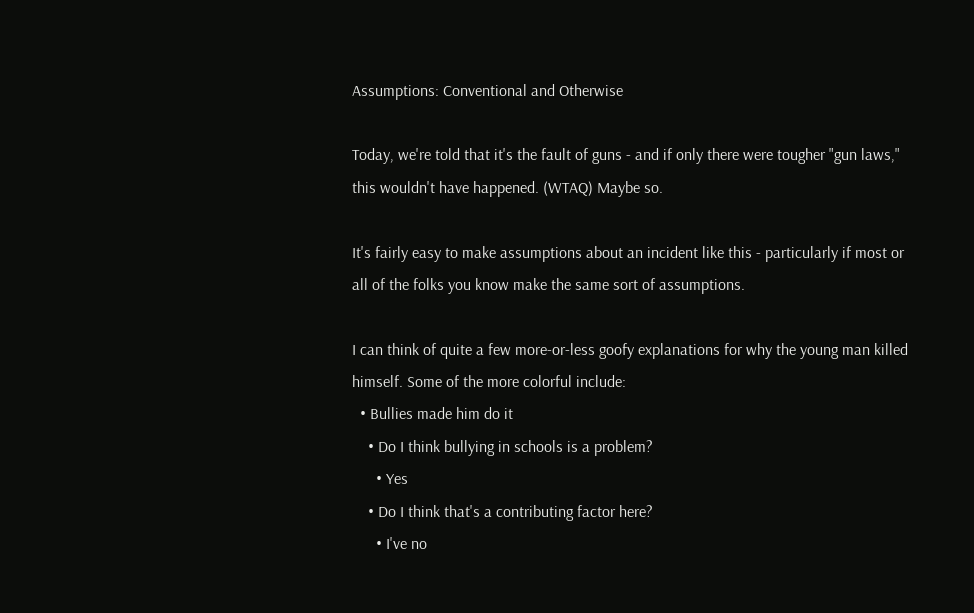Assumptions: Conventional and Otherwise

Today, we're told that it's the fault of guns - and if only there were tougher "gun laws," this wouldn't have happened. (WTAQ) Maybe so.

It's fairly easy to make assumptions about an incident like this - particularly if most or all of the folks you know make the same sort of assumptions.

I can think of quite a few more-or-less goofy explanations for why the young man killed himself. Some of the more colorful include:
  • Bullies made him do it
    • Do I think bullying in schools is a problem?
      • Yes
    • Do I think that's a contributing factor here?
      • I've no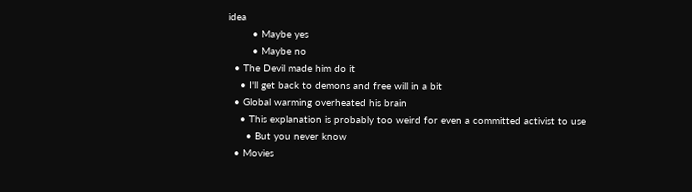idea
        • Maybe yes
        • Maybe no
  • The Devil made him do it
    • I'll get back to demons and free will in a bit
  • Global warming overheated his brain
    • This explanation is probably too weird for even a committed activist to use
      • But you never know
  • Movies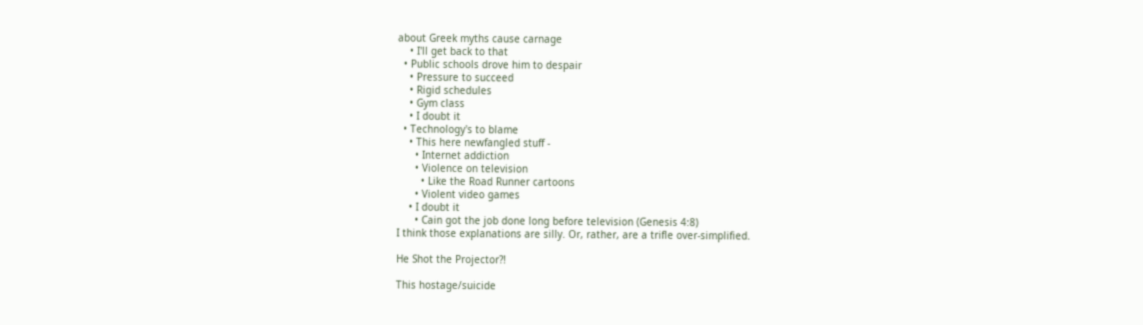about Greek myths cause carnage
    • I'll get back to that
  • Public schools drove him to despair
    • Pressure to succeed
    • Rigid schedules
    • Gym class
    • I doubt it
  • Technology's to blame
    • This here newfangled stuff -
      • Internet addiction
      • Violence on television
        • Like the Road Runner cartoons
      • Violent video games
    • I doubt it
      • Cain got the job done long before television (Genesis 4:8)
I think those explanations are silly. Or, rather, are a trifle over-simplified.

He Shot the Projector?!

This hostage/suicide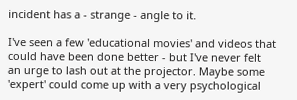incident has a - strange - angle to it.

I've seen a few 'educational movies' and videos that could have been done better - but I've never felt an urge to lash out at the projector. Maybe some 'expert' could come up with a very psychological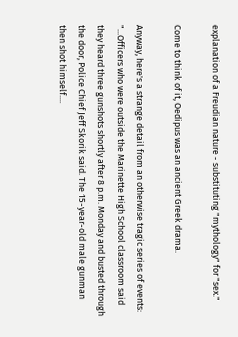explanation of a Freudian nature - substituting "mythology" for "sex."

Come to think of it, Oedipus was an ancient Greek drama.

Anyway, here's a strange detail from an otherwise tragic series of events:
"...Officers who were outside the Marinette High School classroom said they heard three gunshots shortly after 8 p.m. Monday and busted through the door, Police Chief Jeff Skorik said. The 15-year-old male gunman then shot himself....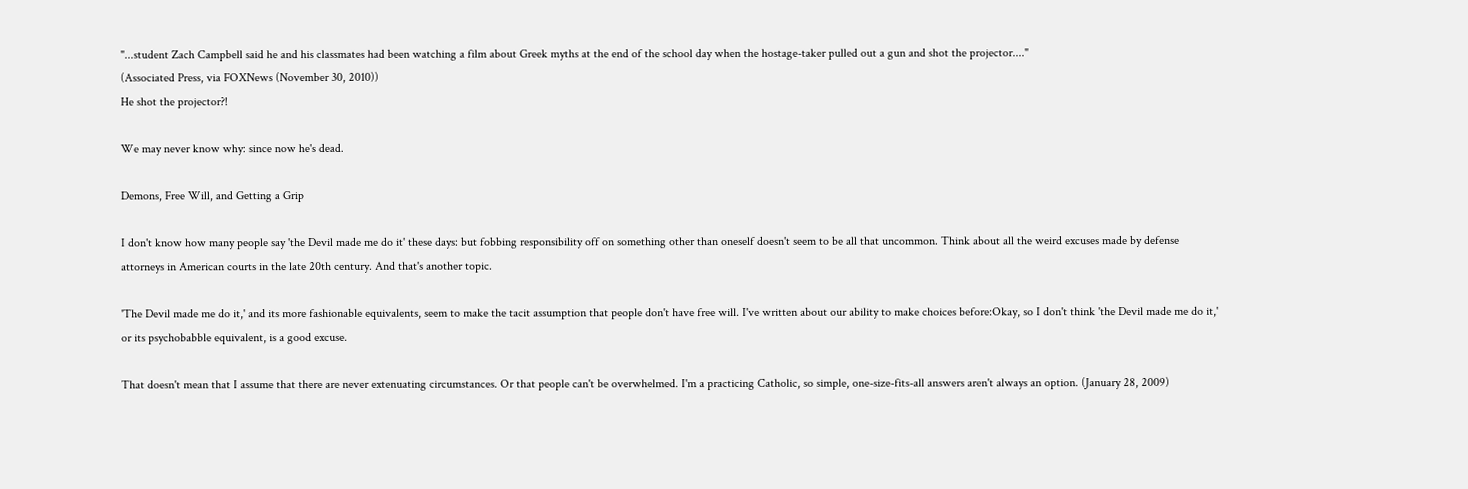"...student Zach Campbell said he and his classmates had been watching a film about Greek myths at the end of the school day when the hostage-taker pulled out a gun and shot the projector...."
(Associated Press, via FOXNews (November 30, 2010))
He shot the projector?!

We may never know why: since now he's dead.

Demons, Free Will, and Getting a Grip

I don't know how many people say 'the Devil made me do it' these days: but fobbing responsibility off on something other than oneself doesn't seem to be all that uncommon. Think about all the weird excuses made by defense attorneys in American courts in the late 20th century. And that's another topic.

'The Devil made me do it,' and its more fashionable equivalents, seem to make the tacit assumption that people don't have free will. I've written about our ability to make choices before:Okay, so I don't think 'the Devil made me do it,' or its psychobabble equivalent, is a good excuse.

That doesn't mean that I assume that there are never extenuating circumstances. Or that people can't be overwhelmed. I'm a practicing Catholic, so simple, one-size-fits-all answers aren't always an option. (January 28, 2009)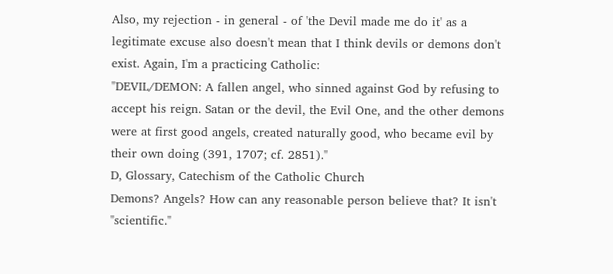Also, my rejection - in general - of 'the Devil made me do it' as a legitimate excuse also doesn't mean that I think devils or demons don't exist. Again, I'm a practicing Catholic:
"DEVIL/DEMON: A fallen angel, who sinned against God by refusing to accept his reign. Satan or the devil, the Evil One, and the other demons were at first good angels, created naturally good, who became evil by their own doing (391, 1707; cf. 2851)."
D, Glossary, Catechism of the Catholic Church
Demons? Angels? How can any reasonable person believe that? It isn't "scientific."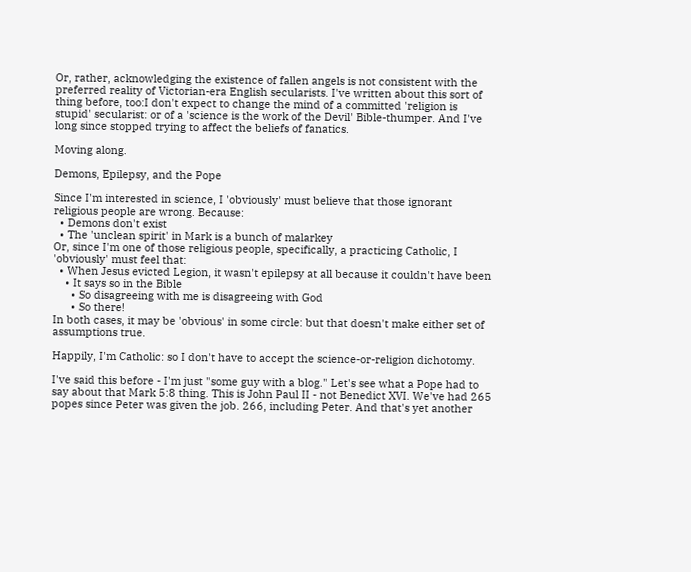Or, rather, acknowledging the existence of fallen angels is not consistent with the preferred reality of Victorian-era English secularists. I've written about this sort of thing before, too:I don't expect to change the mind of a committed 'religion is stupid' secularist: or of a 'science is the work of the Devil' Bible-thumper. And I've long since stopped trying to affect the beliefs of fanatics.

Moving along.

Demons, Epilepsy, and the Pope

Since I'm interested in science, I 'obviously' must believe that those ignorant religious people are wrong. Because:
  • Demons don't exist
  • The 'unclean spirit' in Mark is a bunch of malarkey
Or, since I'm one of those religious people, specifically, a practicing Catholic, I 'obviously' must feel that:
  • When Jesus evicted Legion, it wasn't epilepsy at all because it couldn't have been
    • It says so in the Bible
      • So disagreeing with me is disagreeing with God
      • So there!
In both cases, it may be 'obvious' in some circle: but that doesn't make either set of assumptions true.

Happily, I'm Catholic: so I don't have to accept the science-or-religion dichotomy.

I've said this before - I'm just "some guy with a blog." Let's see what a Pope had to say about that Mark 5:8 thing. This is John Paul II - not Benedict XVI. We've had 265 popes since Peter was given the job. 266, including Peter. And that's yet another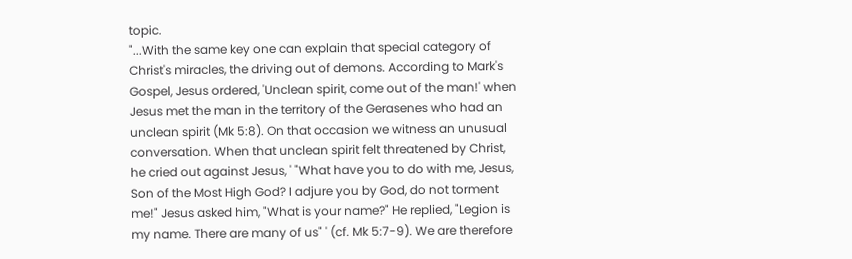topic.
"...With the same key one can explain that special category of Christ's miracles, the driving out of demons. According to Mark's Gospel, Jesus ordered, 'Unclean spirit, come out of the man!' when Jesus met the man in the territory of the Gerasenes who had an unclean spirit (Mk 5:8). On that occasion we witness an unusual conversation. When that unclean spirit felt threatened by Christ, he cried out against Jesus, ' "What have you to do with me, Jesus, Son of the Most High God? I adjure you by God, do not torment me!" Jesus asked him, "What is your name?" He replied, "Legion is my name. There are many of us" ' (cf. Mk 5:7-9). We are therefore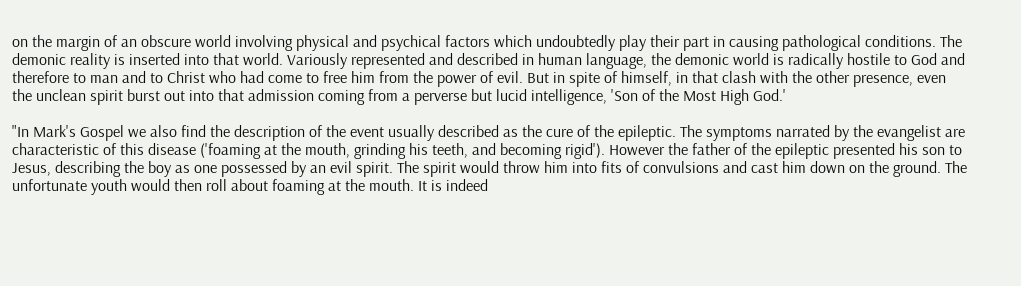on the margin of an obscure world involving physical and psychical factors which undoubtedly play their part in causing pathological conditions. The demonic reality is inserted into that world. Variously represented and described in human language, the demonic world is radically hostile to God and therefore to man and to Christ who had come to free him from the power of evil. But in spite of himself, in that clash with the other presence, even the unclean spirit burst out into that admission coming from a perverse but lucid intelligence, 'Son of the Most High God.'

"In Mark's Gospel we also find the description of the event usually described as the cure of the epileptic. The symptoms narrated by the evangelist are characteristic of this disease ('foaming at the mouth, grinding his teeth, and becoming rigid'). However the father of the epileptic presented his son to Jesus, describing the boy as one possessed by an evil spirit. The spirit would throw him into fits of convulsions and cast him down on the ground. The unfortunate youth would then roll about foaming at the mouth. It is indeed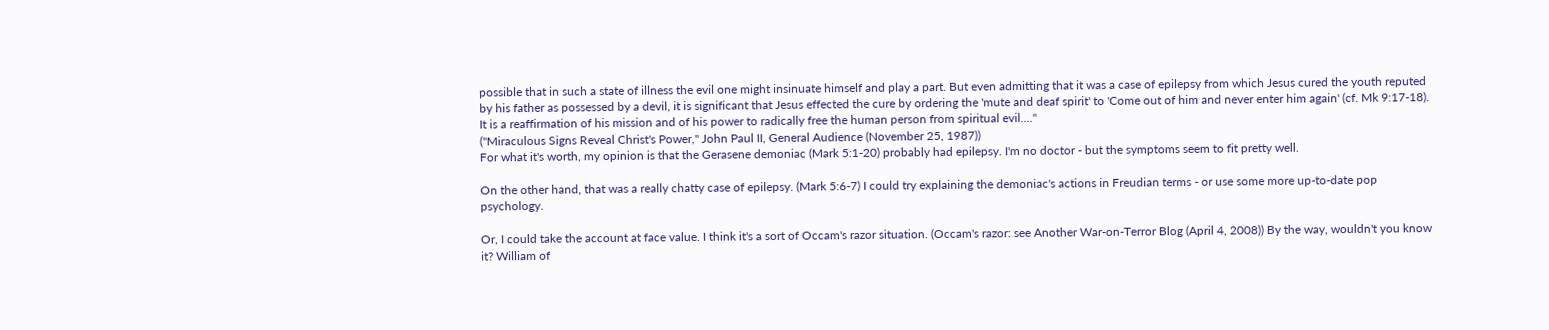possible that in such a state of illness the evil one might insinuate himself and play a part. But even admitting that it was a case of epilepsy from which Jesus cured the youth reputed by his father as possessed by a devil, it is significant that Jesus effected the cure by ordering the 'mute and deaf spirit' to 'Come out of him and never enter him again' (cf. Mk 9:17-18). It is a reaffirmation of his mission and of his power to radically free the human person from spiritual evil...."
("Miraculous Signs Reveal Christ's Power," John Paul II, General Audience (November 25, 1987))
For what it's worth, my opinion is that the Gerasene demoniac (Mark 5:1-20) probably had epilepsy. I'm no doctor - but the symptoms seem to fit pretty well.

On the other hand, that was a really chatty case of epilepsy. (Mark 5:6-7) I could try explaining the demoniac's actions in Freudian terms - or use some more up-to-date pop psychology.

Or, I could take the account at face value. I think it's a sort of Occam's razor situation. (Occam's razor: see Another War-on-Terror Blog (April 4, 2008)) By the way, wouldn't you know it? William of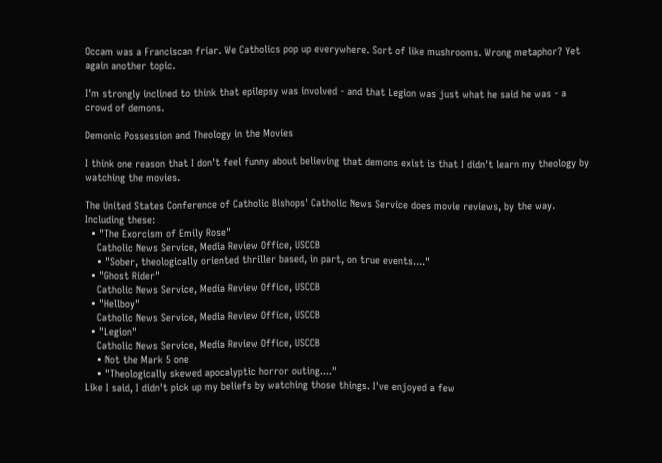Occam was a Franciscan friar. We Catholics pop up everywhere. Sort of like mushrooms. Wrong metaphor? Yet again another topic.

I'm strongly inclined to think that epilepsy was involved - and that Legion was just what he said he was - a crowd of demons.

Demonic Possession and Theology in the Movies

I think one reason that I don't feel funny about believing that demons exist is that I didn't learn my theology by watching the movies.

The United States Conference of Catholic Bishops' Catholic News Service does movie reviews, by the way. Including these:
  • "The Exorcism of Emily Rose"
    Catholic News Service, Media Review Office, USCCB
    • "Sober, theologically oriented thriller based, in part, on true events...."
  • "Ghost Rider"
    Catholic News Service, Media Review Office, USCCB
  • "Hellboy"
    Catholic News Service, Media Review Office, USCCB
  • "Legion"
    Catholic News Service, Media Review Office, USCCB
    • Not the Mark 5 one
    • "Theologically skewed apocalyptic horror outing...."
Like I said, I didn't pick up my beliefs by watching those things. I've enjoyed a few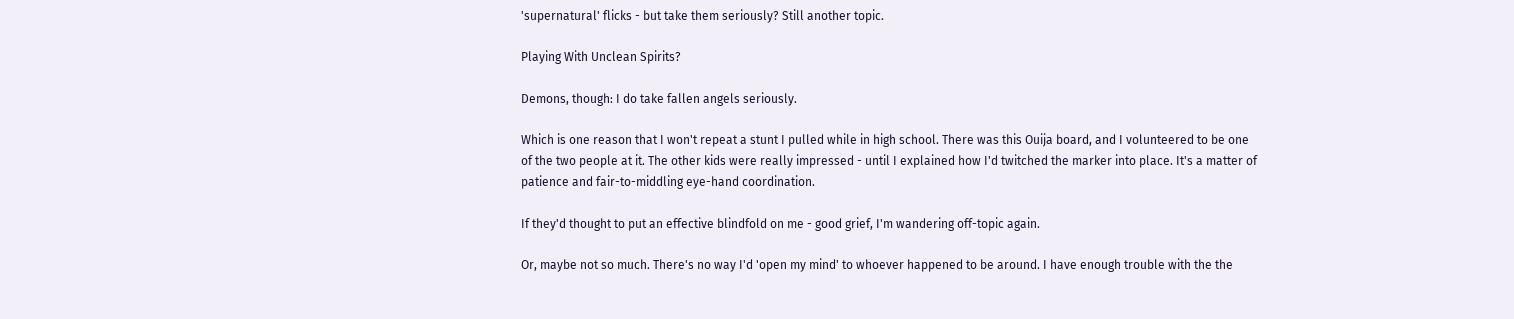'supernatural' flicks - but take them seriously? Still another topic.

Playing With Unclean Spirits?

Demons, though: I do take fallen angels seriously.

Which is one reason that I won't repeat a stunt I pulled while in high school. There was this Ouija board, and I volunteered to be one of the two people at it. The other kids were really impressed - until I explained how I'd twitched the marker into place. It's a matter of patience and fair-to-middling eye-hand coordination.

If they'd thought to put an effective blindfold on me - good grief, I'm wandering off-topic again.

Or, maybe not so much. There's no way I'd 'open my mind' to whoever happened to be around. I have enough trouble with the the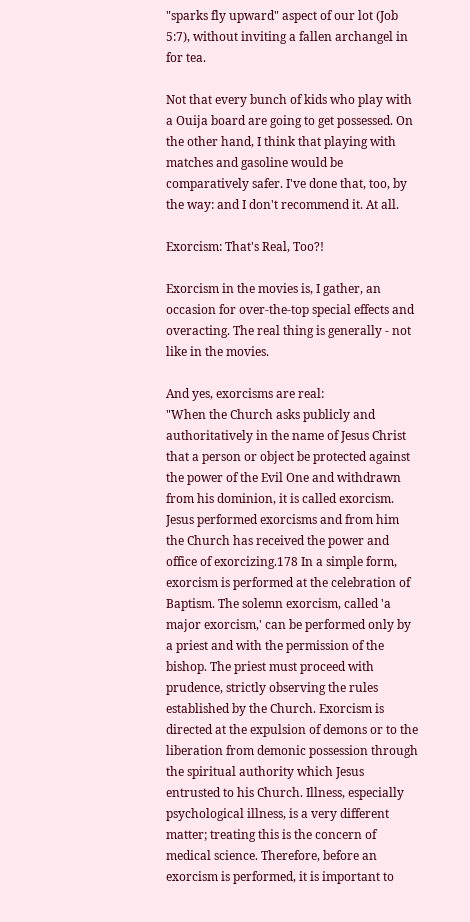"sparks fly upward" aspect of our lot (Job 5:7), without inviting a fallen archangel in for tea.

Not that every bunch of kids who play with a Ouija board are going to get possessed. On the other hand, I think that playing with matches and gasoline would be comparatively safer. I've done that, too, by the way: and I don't recommend it. At all.

Exorcism: That's Real, Too?!

Exorcism in the movies is, I gather, an occasion for over-the-top special effects and overacting. The real thing is generally - not like in the movies.

And yes, exorcisms are real:
"When the Church asks publicly and authoritatively in the name of Jesus Christ that a person or object be protected against the power of the Evil One and withdrawn from his dominion, it is called exorcism. Jesus performed exorcisms and from him the Church has received the power and office of exorcizing.178 In a simple form, exorcism is performed at the celebration of Baptism. The solemn exorcism, called 'a major exorcism,' can be performed only by a priest and with the permission of the bishop. The priest must proceed with prudence, strictly observing the rules established by the Church. Exorcism is directed at the expulsion of demons or to the liberation from demonic possession through the spiritual authority which Jesus entrusted to his Church. Illness, especially psychological illness, is a very different matter; treating this is the concern of medical science. Therefore, before an exorcism is performed, it is important to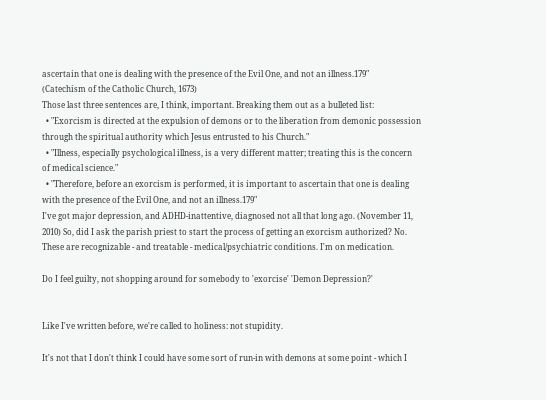ascertain that one is dealing with the presence of the Evil One, and not an illness.179"
(Catechism of the Catholic Church, 1673)
Those last three sentences are, I think, important. Breaking them out as a bulleted list:
  • "Exorcism is directed at the expulsion of demons or to the liberation from demonic possession through the spiritual authority which Jesus entrusted to his Church."
  • "Illness, especially psychological illness, is a very different matter; treating this is the concern of medical science."
  • "Therefore, before an exorcism is performed, it is important to ascertain that one is dealing with the presence of the Evil One, and not an illness.179"
I've got major depression, and ADHD-inattentive, diagnosed not all that long ago. (November 11, 2010) So, did I ask the parish priest to start the process of getting an exorcism authorized? No. These are recognizable - and treatable - medical/psychiatric conditions. I'm on medication.

Do I feel guilty, not shopping around for somebody to 'exorcise' 'Demon Depression?'


Like I've written before, we're called to holiness: not stupidity.

It's not that I don't think I could have some sort of run-in with demons at some point - which I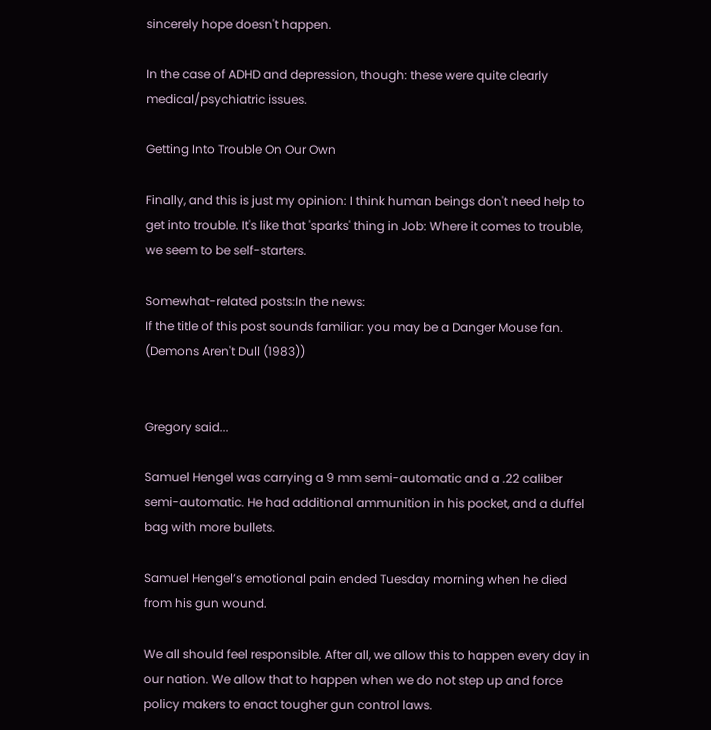sincerely hope doesn't happen.

In the case of ADHD and depression, though: these were quite clearly medical/psychiatric issues.

Getting Into Trouble On Our Own

Finally, and this is just my opinion: I think human beings don't need help to get into trouble. It's like that 'sparks' thing in Job: Where it comes to trouble, we seem to be self-starters.

Somewhat-related posts:In the news:
If the title of this post sounds familiar: you may be a Danger Mouse fan. (Demons Aren't Dull (1983))


Gregory said...

Samuel Hengel was carrying a 9 mm semi-automatic and a .22 caliber semi-automatic. He had additional ammunition in his pocket, and a duffel bag with more bullets.

Samuel Hengel’s emotional pain ended Tuesday morning when he died from his gun wound.

We all should feel responsible. After all, we allow this to happen every day in our nation. We allow that to happen when we do not step up and force policy makers to enact tougher gun control laws.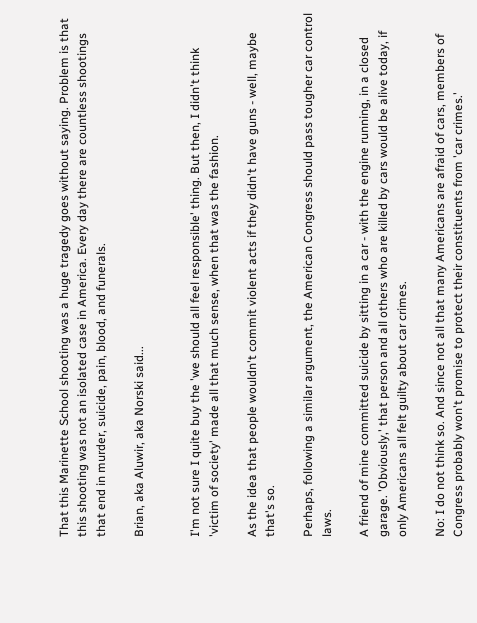That this Marinette School shooting was a huge tragedy goes without saying. Problem is that this shooting was not an isolated case in America. Every day there are countless shootings that end in murder, suicide, pain, blood, and funerals.

Brian, aka Aluwir, aka Norski said...


I'm not sure I quite buy the 'we should all feel responsible' thing. But then, I didn't think 'victim of society' made all that much sense, when that was the fashion.

As the idea that people wouldn't commit violent acts if they didn't have guns - well, maybe that's so.

Perhaps, following a similar argument, the American Congress should pass tougher car control laws.

A friend of mine committed suicide by sitting in a car - with the engine running, in a closed garage. 'Obviously,' that person and all others who are killed by cars would be alive today, if only Americans all felt guilty about car crimes.

No: I do not think so. And since not all that many Americans are afraid of cars, members of Congress probably won't promise to protect their constituents from 'car crimes.'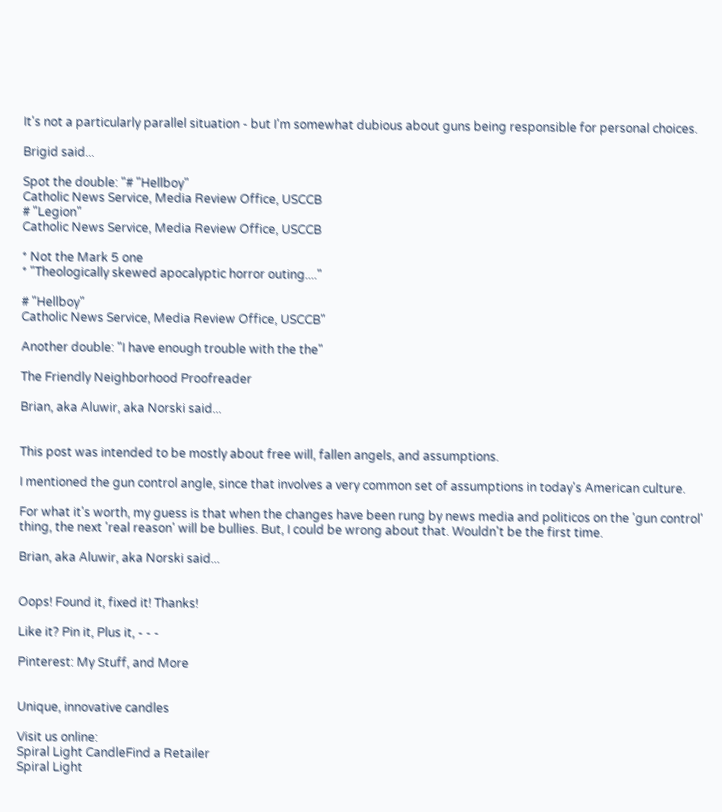It's not a particularly parallel situation - but I'm somewhat dubious about guns being responsible for personal choices.

Brigid said...

Spot the double: "# "Hellboy"
Catholic News Service, Media Review Office, USCCB
# "Legion"
Catholic News Service, Media Review Office, USCCB

* Not the Mark 5 one
* "Theologically skewed apocalyptic horror outing...."

# "Hellboy"
Catholic News Service, Media Review Office, USCCB"

Another double: "I have enough trouble with the the"

The Friendly Neighborhood Proofreader

Brian, aka Aluwir, aka Norski said...


This post was intended to be mostly about free will, fallen angels, and assumptions.

I mentioned the gun control angle, since that involves a very common set of assumptions in today's American culture.

For what it's worth, my guess is that when the changes have been rung by news media and politicos on the 'gun control' thing, the next 'real reason' will be bullies. But, I could be wrong about that. Wouldn't be the first time.

Brian, aka Aluwir, aka Norski said...


Oops! Found it, fixed it! Thanks!

Like it? Pin it, Plus it, - - -

Pinterest: My Stuff, and More


Unique, innovative candles

Visit us online:
Spiral Light CandleFind a Retailer
Spiral Light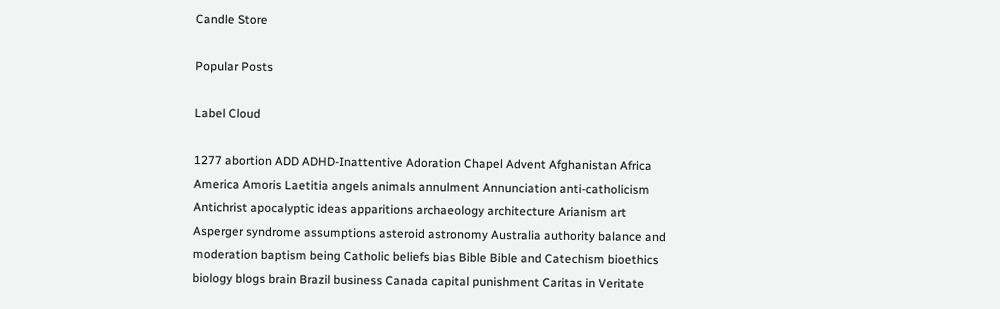Candle Store

Popular Posts

Label Cloud

1277 abortion ADD ADHD-Inattentive Adoration Chapel Advent Afghanistan Africa America Amoris Laetitia angels animals annulment Annunciation anti-catholicism Antichrist apocalyptic ideas apparitions archaeology architecture Arianism art Asperger syndrome assumptions asteroid astronomy Australia authority balance and moderation baptism being Catholic beliefs bias Bible Bible and Catechism bioethics biology blogs brain Brazil business Canada capital punishment Caritas in Veritate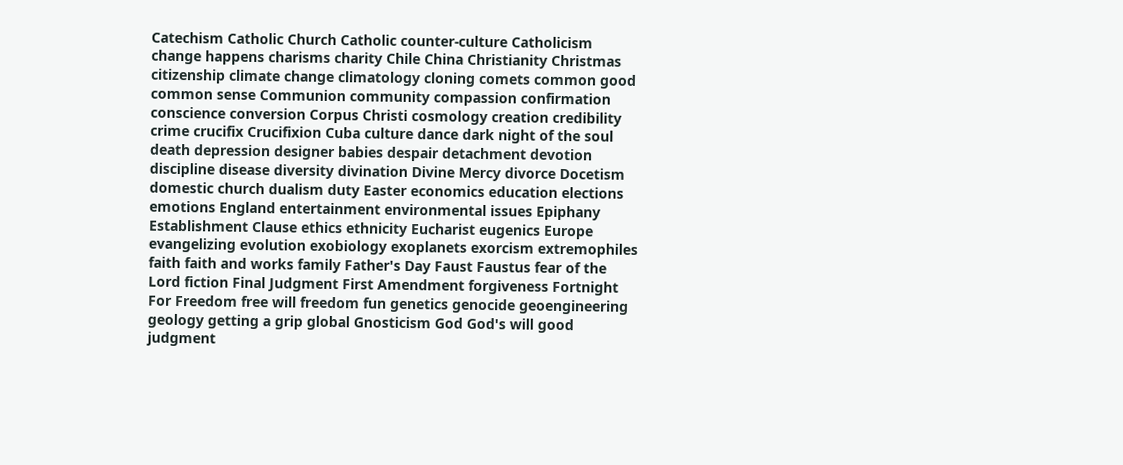Catechism Catholic Church Catholic counter-culture Catholicism change happens charisms charity Chile China Christianity Christmas citizenship climate change climatology cloning comets common good common sense Communion community compassion confirmation conscience conversion Corpus Christi cosmology creation credibility crime crucifix Crucifixion Cuba culture dance dark night of the soul death depression designer babies despair detachment devotion discipline disease diversity divination Divine Mercy divorce Docetism domestic church dualism duty Easter economics education elections emotions England entertainment environmental issues Epiphany Establishment Clause ethics ethnicity Eucharist eugenics Europe evangelizing evolution exobiology exoplanets exorcism extremophiles faith faith and works family Father's Day Faust Faustus fear of the Lord fiction Final Judgment First Amendment forgiveness Fortnight For Freedom free will freedom fun genetics genocide geoengineering geology getting a grip global Gnosticism God God's will good judgment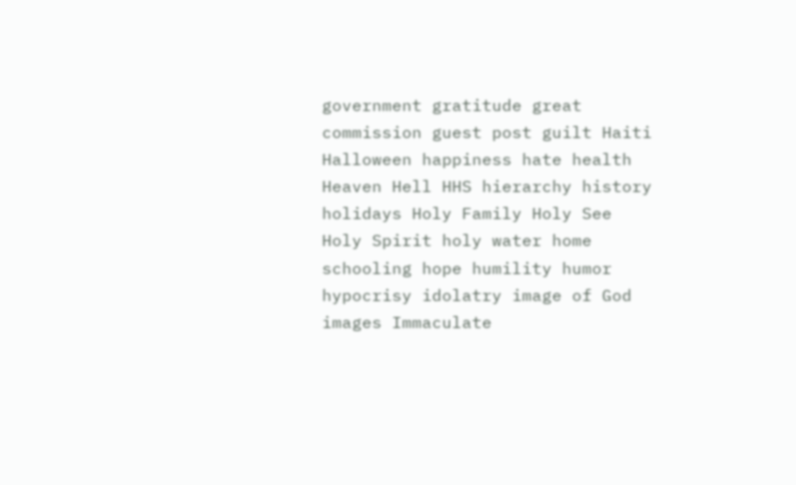government gratitude great commission guest post guilt Haiti Halloween happiness hate health Heaven Hell HHS hierarchy history holidays Holy Family Holy See Holy Spirit holy water home schooling hope humility humor hypocrisy idolatry image of God images Immaculate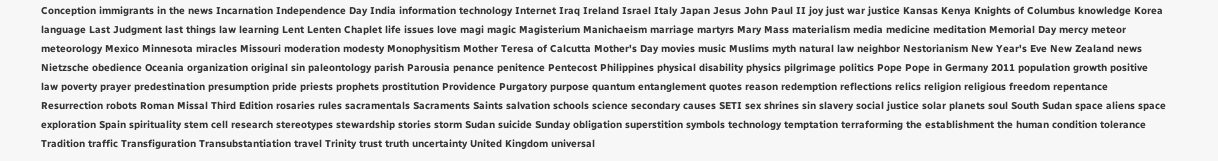Conception immigrants in the news Incarnation Independence Day India information technology Internet Iraq Ireland Israel Italy Japan Jesus John Paul II joy just war justice Kansas Kenya Knights of Columbus knowledge Korea language Last Judgment last things law learning Lent Lenten Chaplet life issues love magi magic Magisterium Manichaeism marriage martyrs Mary Mass materialism media medicine meditation Memorial Day mercy meteor meteorology Mexico Minnesota miracles Missouri moderation modesty Monophysitism Mother Teresa of Calcutta Mother's Day movies music Muslims myth natural law neighbor Nestorianism New Year's Eve New Zealand news Nietzsche obedience Oceania organization original sin paleontology parish Parousia penance penitence Pentecost Philippines physical disability physics pilgrimage politics Pope Pope in Germany 2011 population growth positive law poverty prayer predestination presumption pride priests prophets prostitution Providence Purgatory purpose quantum entanglement quotes reason redemption reflections relics religion religious freedom repentance Resurrection robots Roman Missal Third Edition rosaries rules sacramentals Sacraments Saints salvation schools science secondary causes SETI sex shrines sin slavery social justice solar planets soul South Sudan space aliens space exploration Spain spirituality stem cell research stereotypes stewardship stories storm Sudan suicide Sunday obligation superstition symbols technology temptation terraforming the establishment the human condition tolerance Tradition traffic Transfiguration Transubstantiation travel Trinity trust truth uncertainty United Kingdom universal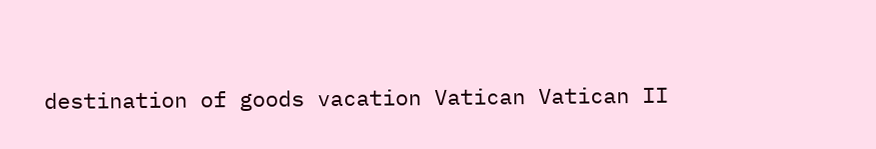destination of goods vacation Vatican Vatican II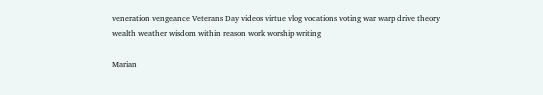veneration vengeance Veterans Day videos virtue vlog vocations voting war warp drive theory wealth weather wisdom within reason work worship writing

Marian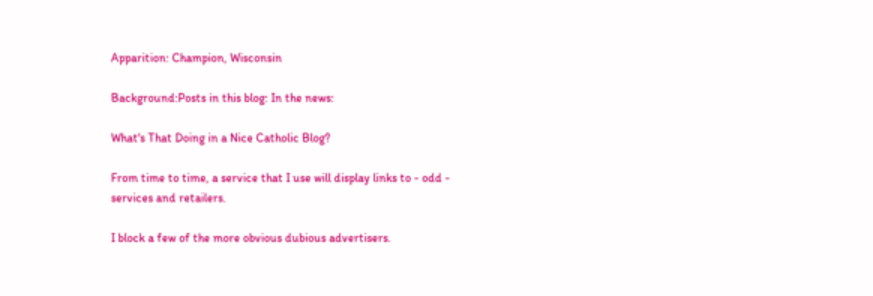Apparition: Champion, Wisconsin

Background:Posts in this blog: In the news:

What's That Doing in a Nice Catholic Blog?

From time to time, a service that I use will display links to - odd - services and retailers.

I block a few of the more obvious dubious advertisers.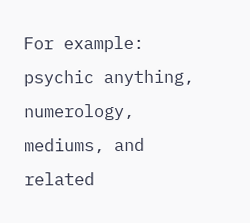For example: psychic anything, numerology, mediums, and related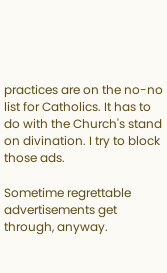practices are on the no-no list for Catholics. It has to do with the Church's stand on divination. I try to block those ads.

Sometime regrettable advertisements get through, anyway.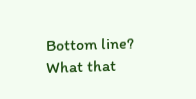Bottom line? What that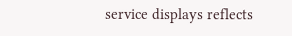service displays reflects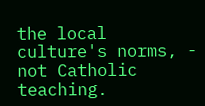the local culture's norms, - not Catholic teaching.